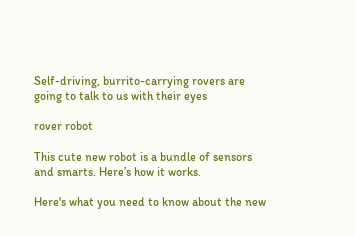Self-driving, burrito-carrying rovers are going to talk to us with their eyes

rover robot

This cute new robot is a bundle of sensors and smarts. Here’s how it works.

Here's what you need to know about the new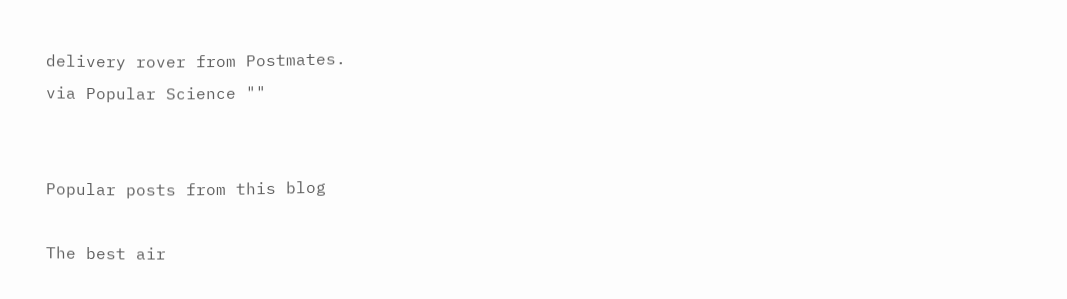delivery rover from Postmates.
via Popular Science ""


Popular posts from this blog

The best air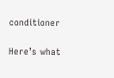conditioner

Here’s what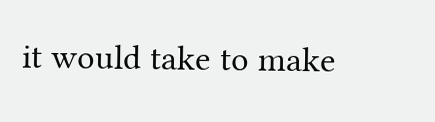it would take to make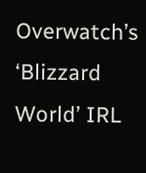Overwatch’s ‘Blizzard World’ IRL